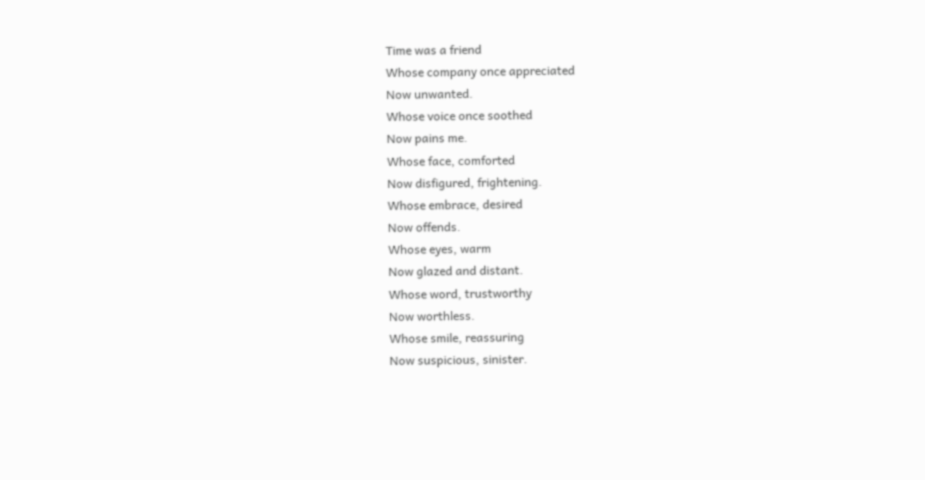Time was a friend
Whose company once appreciated
Now unwanted.
Whose voice once soothed
Now pains me.
Whose face, comforted
Now disfigured, frightening.
Whose embrace, desired
Now offends.
Whose eyes, warm
Now glazed and distant.
Whose word, trustworthy
Now worthless.
Whose smile, reassuring
Now suspicious, sinister.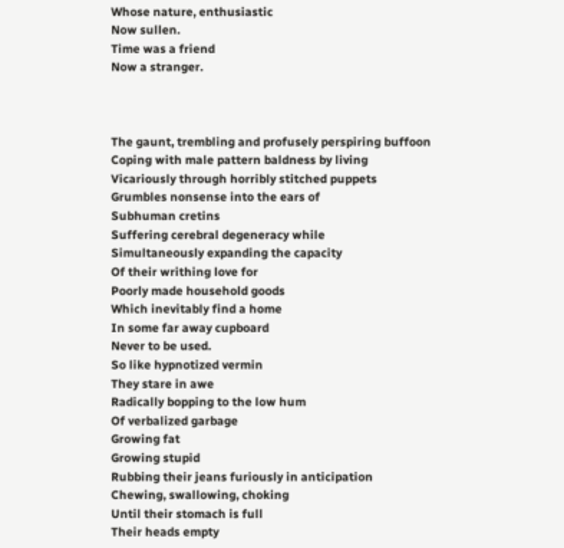Whose nature, enthusiastic
Now sullen.
Time was a friend
Now a stranger.



The gaunt, trembling and profusely perspiring buffoon
Coping with male pattern baldness by living
Vicariously through horribly stitched puppets
Grumbles nonsense into the ears of
Subhuman cretins
Suffering cerebral degeneracy while
Simultaneously expanding the capacity
Of their writhing love for
Poorly made household goods
Which inevitably find a home
In some far away cupboard
Never to be used.
So like hypnotized vermin
They stare in awe
Radically bopping to the low hum
Of verbalized garbage
Growing fat
Growing stupid
Rubbing their jeans furiously in anticipation
Chewing, swallowing, choking
Until their stomach is full
Their heads empty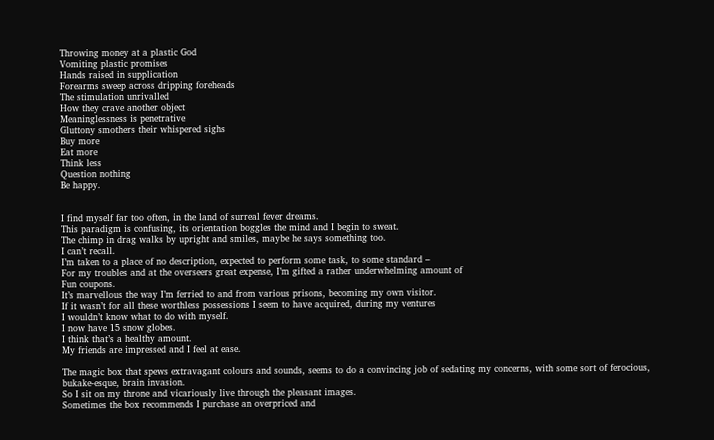Throwing money at a plastic God
Vomiting plastic promises
Hands raised in supplication
Forearms sweep across dripping foreheads
The stimulation unrivalled
How they crave another object
Meaninglessness is penetrative
Gluttony smothers their whispered sighs
Buy more
Eat more
Think less
Question nothing
Be happy.


I find myself far too often, in the land of surreal fever dreams.
This paradigm is confusing, its orientation boggles the mind and I begin to sweat.
The chimp in drag walks by upright and smiles, maybe he says something too.
I can’t recall.
I’m taken to a place of no description, expected to perform some task, to some standard –
For my troubles and at the overseers great expense, I’m gifted a rather underwhelming amount of
Fun coupons.
It’s marvellous the way I’m ferried to and from various prisons, becoming my own visitor.
If it wasn’t for all these worthless possessions I seem to have acquired, during my ventures
I wouldn’t know what to do with myself.
I now have 15 snow globes.
I think that’s a healthy amount.
My friends are impressed and I feel at ease.

The magic box that spews extravagant colours and sounds, seems to do a convincing job of sedating my concerns, with some sort of ferocious, bukake-esque, brain invasion.
So I sit on my throne and vicariously live through the pleasant images.
Sometimes the box recommends I purchase an overpriced and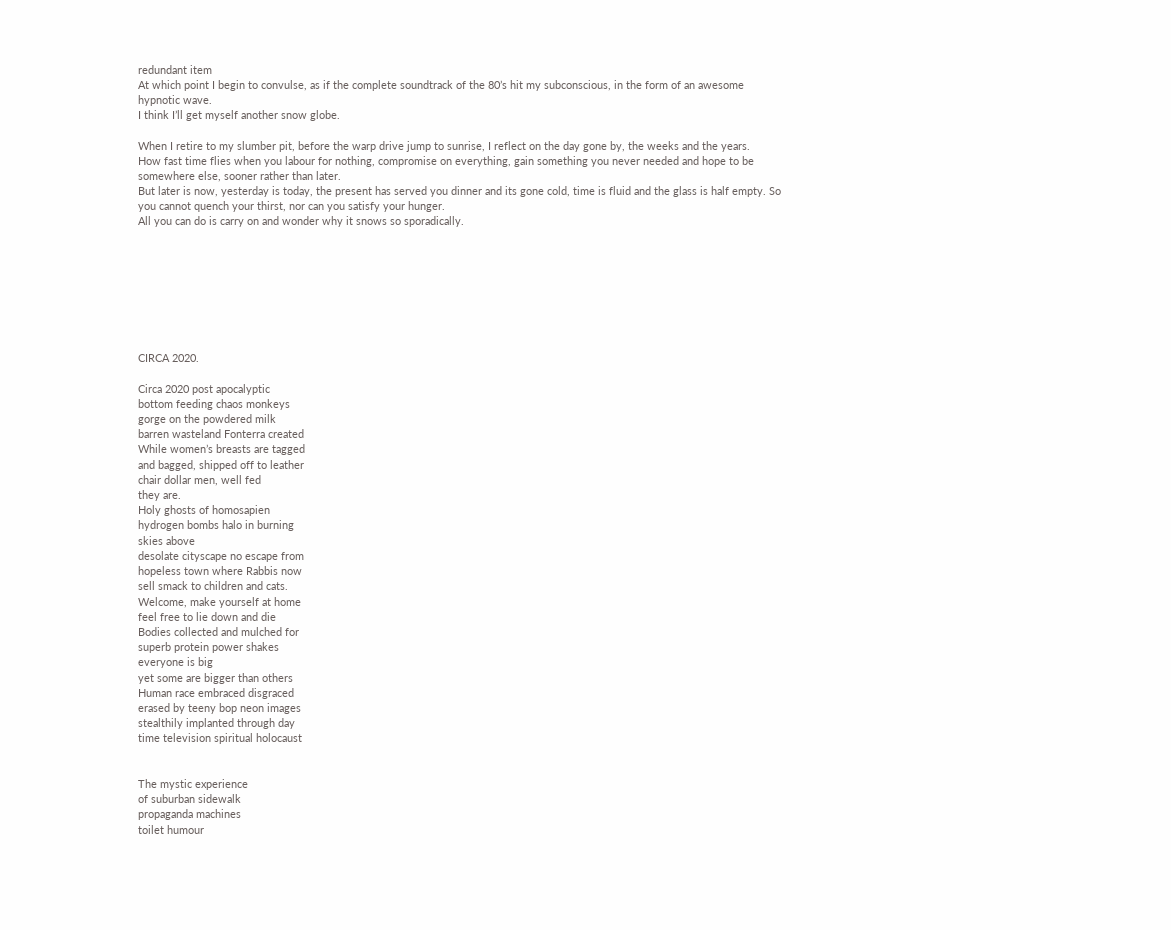redundant item
At which point I begin to convulse, as if the complete soundtrack of the 80’s hit my subconscious, in the form of an awesome hypnotic wave.
I think I’ll get myself another snow globe.

When I retire to my slumber pit, before the warp drive jump to sunrise, I reflect on the day gone by, the weeks and the years.
How fast time flies when you labour for nothing, compromise on everything, gain something you never needed and hope to be somewhere else, sooner rather than later.
But later is now, yesterday is today, the present has served you dinner and its gone cold, time is fluid and the glass is half empty. So you cannot quench your thirst, nor can you satisfy your hunger.
All you can do is carry on and wonder why it snows so sporadically.








CIRCA 2020.

Circa 2020 post apocalyptic
bottom feeding chaos monkeys
gorge on the powdered milk
barren wasteland Fonterra created
While women’s breasts are tagged
and bagged, shipped off to leather
chair dollar men, well fed
they are.
Holy ghosts of homosapien
hydrogen bombs halo in burning
skies above
desolate cityscape no escape from
hopeless town where Rabbis now
sell smack to children and cats.
Welcome, make yourself at home
feel free to lie down and die
Bodies collected and mulched for
superb protein power shakes
everyone is big
yet some are bigger than others
Human race embraced disgraced
erased by teeny bop neon images
stealthily implanted through day
time television spiritual holocaust


The mystic experience
of suburban sidewalk
propaganda machines
toilet humour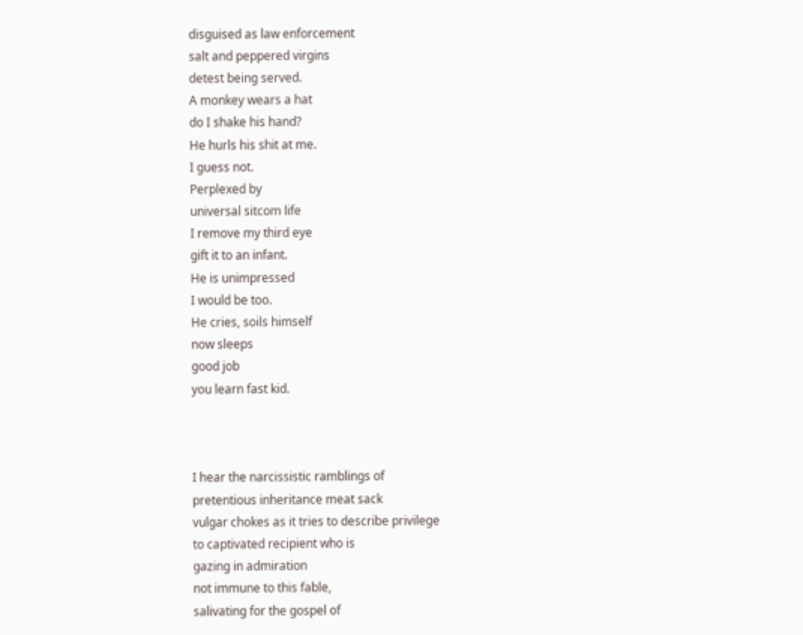disguised as law enforcement
salt and peppered virgins
detest being served.
A monkey wears a hat
do I shake his hand?
He hurls his shit at me.
I guess not.
Perplexed by
universal sitcom life
I remove my third eye
gift it to an infant.
He is unimpressed
I would be too.
He cries, soils himself
now sleeps
good job
you learn fast kid.



I hear the narcissistic ramblings of
pretentious inheritance meat sack
vulgar chokes as it tries to describe privilege
to captivated recipient who is
gazing in admiration
not immune to this fable,
salivating for the gospel of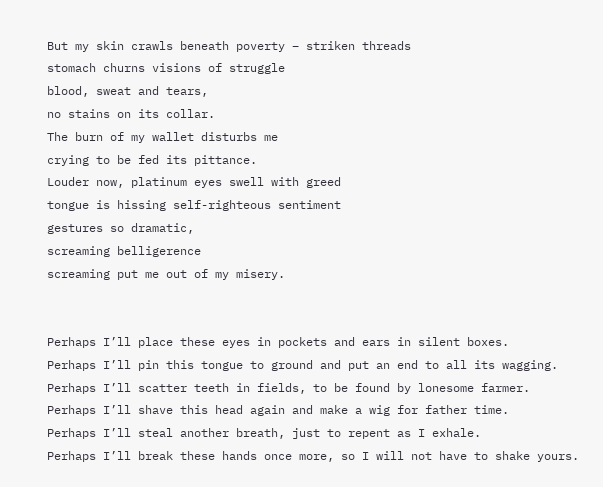But my skin crawls beneath poverty – striken threads
stomach churns visions of struggle
blood, sweat and tears,
no stains on its collar.
The burn of my wallet disturbs me
crying to be fed its pittance.
Louder now, platinum eyes swell with greed
tongue is hissing self-righteous sentiment
gestures so dramatic,
screaming belligerence
screaming put me out of my misery.


Perhaps I’ll place these eyes in pockets and ears in silent boxes.
Perhaps I’ll pin this tongue to ground and put an end to all its wagging.
Perhaps I’ll scatter teeth in fields, to be found by lonesome farmer.
Perhaps I’ll shave this head again and make a wig for father time.
Perhaps I’ll steal another breath, just to repent as I exhale.
Perhaps I’ll break these hands once more, so I will not have to shake yours.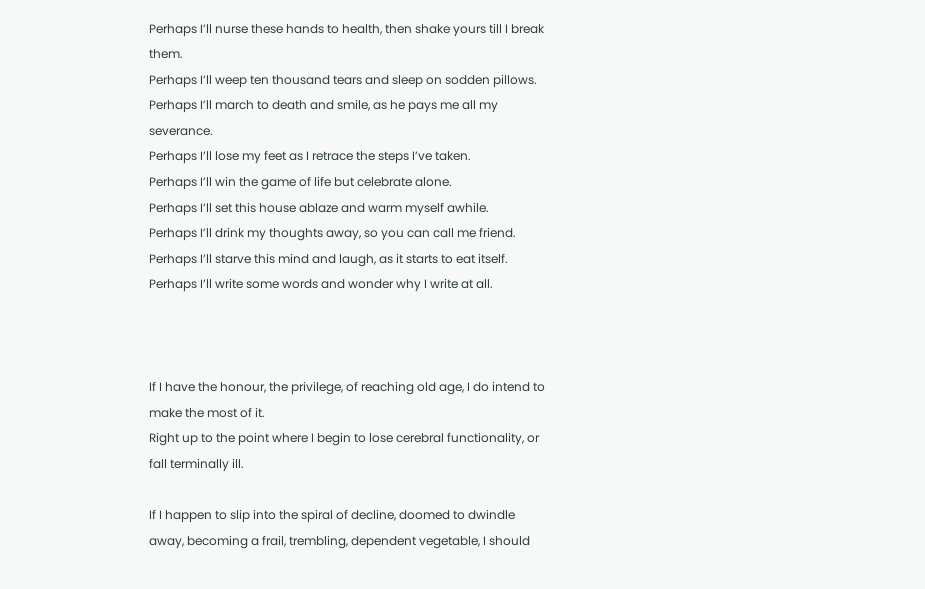Perhaps I’ll nurse these hands to health, then shake yours till I break them.
Perhaps I’ll weep ten thousand tears and sleep on sodden pillows.
Perhaps I’ll march to death and smile, as he pays me all my severance.
Perhaps I’ll lose my feet as I retrace the steps I’ve taken.
Perhaps I’ll win the game of life but celebrate alone.
Perhaps I’ll set this house ablaze and warm myself awhile.
Perhaps I’ll drink my thoughts away, so you can call me friend.
Perhaps I’ll starve this mind and laugh, as it starts to eat itself.
Perhaps I’ll write some words and wonder why I write at all.



If I have the honour, the privilege, of reaching old age, I do intend to make the most of it.
Right up to the point where I begin to lose cerebral functionality, or fall terminally ill.

If I happen to slip into the spiral of decline, doomed to dwindle away, becoming a frail, trembling, dependent vegetable, I should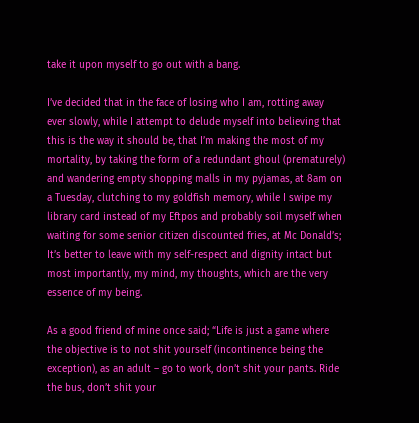take it upon myself to go out with a bang.

I’ve decided that in the face of losing who I am, rotting away ever slowly, while I attempt to delude myself into believing that this is the way it should be, that I’m making the most of my mortality, by taking the form of a redundant ghoul (prematurely) and wandering empty shopping malls in my pyjamas, at 8am on a Tuesday, clutching to my goldfish memory, while I swipe my library card instead of my Eftpos and probably soil myself when waiting for some senior citizen discounted fries, at Mc Donald’s; It’s better to leave with my self-respect and dignity intact but most importantly, my mind, my thoughts, which are the very essence of my being.

As a good friend of mine once said; “Life is just a game where the objective is to not shit yourself (incontinence being the exception), as an adult – go to work, don’t shit your pants. Ride the bus, don’t shit your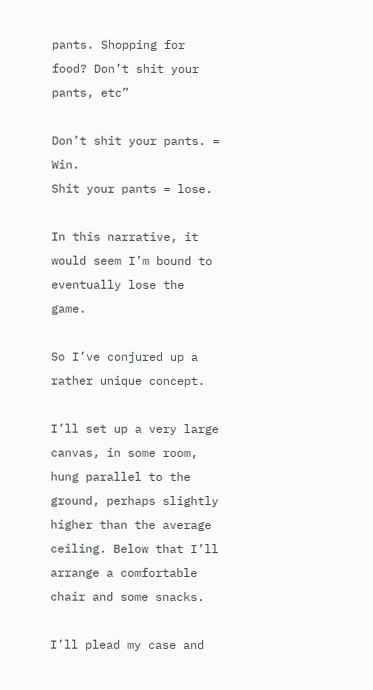pants. Shopping for food? Don’t shit your pants, etc”

Don’t shit your pants. = Win.
Shit your pants = lose.

In this narrative, it would seem I’m bound to eventually lose the game.

So I’ve conjured up a rather unique concept.

I’ll set up a very large canvas, in some room, hung parallel to the ground, perhaps slightly higher than the average ceiling. Below that I’ll arrange a comfortable chair and some snacks.

I’ll plead my case and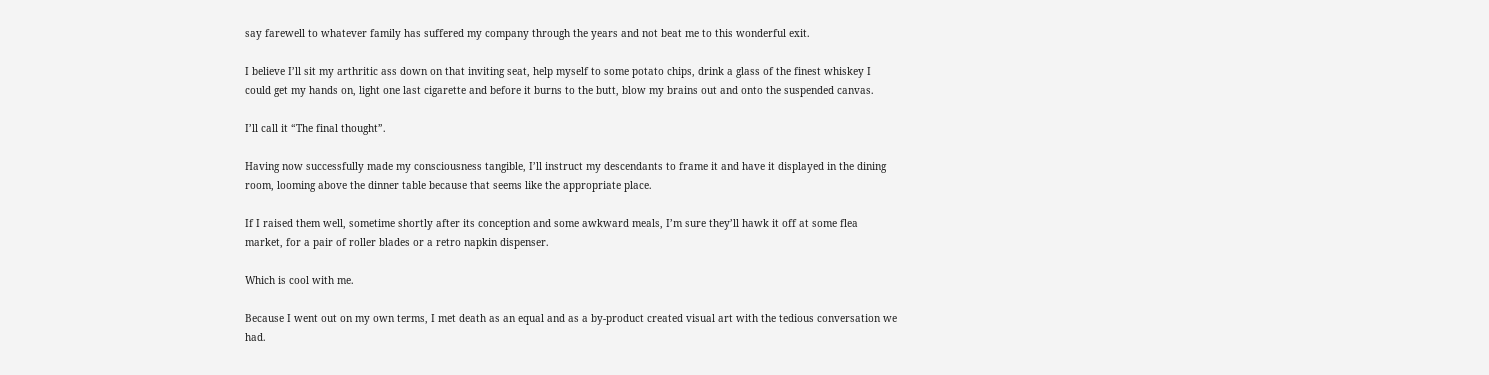say farewell to whatever family has suffered my company through the years and not beat me to this wonderful exit.

I believe I’ll sit my arthritic ass down on that inviting seat, help myself to some potato chips, drink a glass of the finest whiskey I could get my hands on, light one last cigarette and before it burns to the butt, blow my brains out and onto the suspended canvas.

I’ll call it “The final thought”.

Having now successfully made my consciousness tangible, I’ll instruct my descendants to frame it and have it displayed in the dining room, looming above the dinner table because that seems like the appropriate place.

If I raised them well, sometime shortly after its conception and some awkward meals, I’m sure they’ll hawk it off at some flea market, for a pair of roller blades or a retro napkin dispenser.

Which is cool with me.

Because I went out on my own terms, I met death as an equal and as a by-product created visual art with the tedious conversation we had.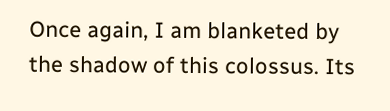Once again, I am blanketed by the shadow of this colossus. Its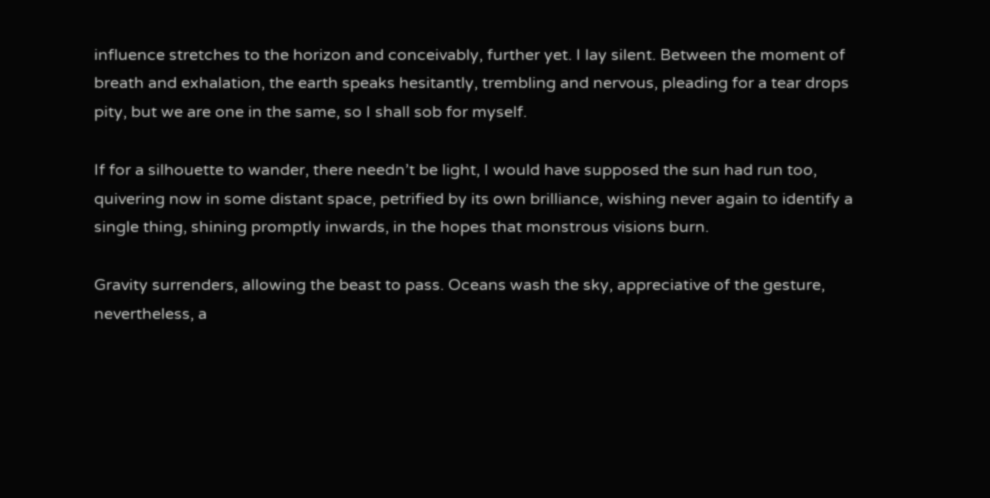influence stretches to the horizon and conceivably, further yet. I lay silent. Between the moment of breath and exhalation, the earth speaks hesitantly, trembling and nervous, pleading for a tear drops pity, but we are one in the same, so I shall sob for myself.

If for a silhouette to wander, there needn’t be light, I would have supposed the sun had run too, quivering now in some distant space, petrified by its own brilliance, wishing never again to identify a single thing, shining promptly inwards, in the hopes that monstrous visions burn.

Gravity surrenders, allowing the beast to pass. Oceans wash the sky, appreciative of the gesture, nevertheless, a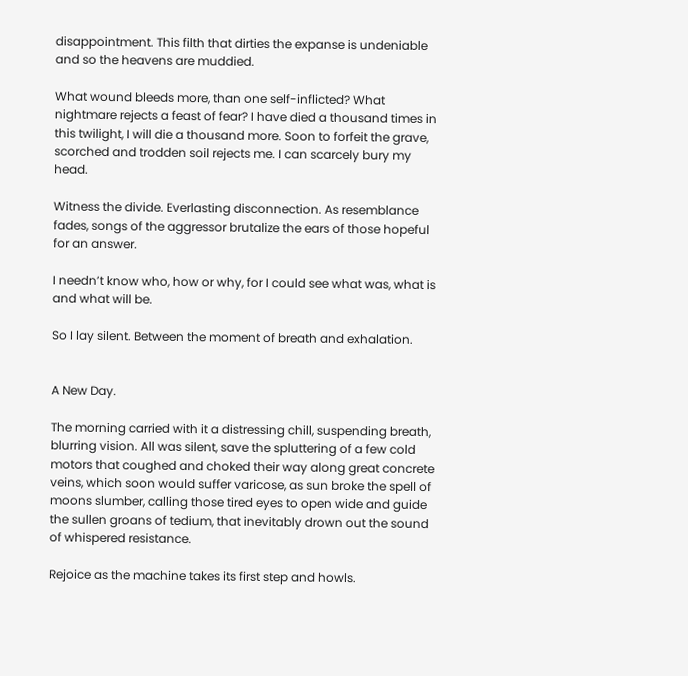disappointment. This filth that dirties the expanse is undeniable and so the heavens are muddied.

What wound bleeds more, than one self-inflicted? What nightmare rejects a feast of fear? I have died a thousand times in this twilight, I will die a thousand more. Soon to forfeit the grave, scorched and trodden soil rejects me. I can scarcely bury my head.

Witness the divide. Everlasting disconnection. As resemblance fades, songs of the aggressor brutalize the ears of those hopeful for an answer.

I needn’t know who, how or why, for I could see what was, what is and what will be.

So I lay silent. Between the moment of breath and exhalation.


A New Day.

The morning carried with it a distressing chill, suspending breath, blurring vision. All was silent, save the spluttering of a few cold motors that coughed and choked their way along great concrete veins, which soon would suffer varicose, as sun broke the spell of moons slumber, calling those tired eyes to open wide and guide the sullen groans of tedium, that inevitably drown out the sound of whispered resistance.

Rejoice as the machine takes its first step and howls.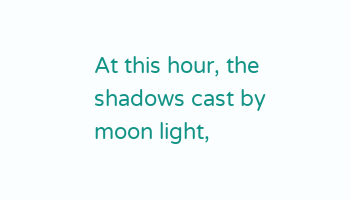At this hour, the shadows cast by moon light,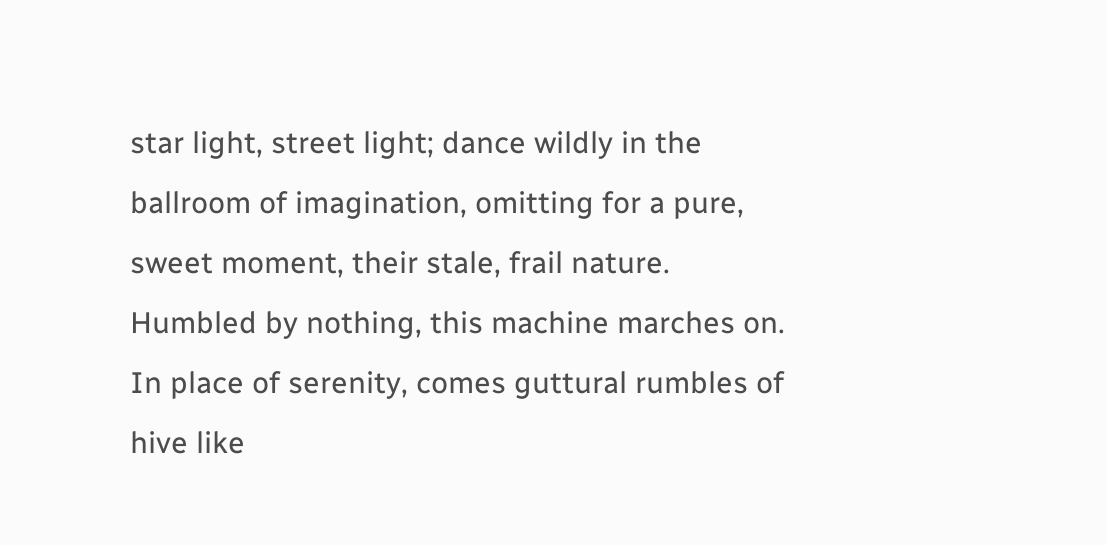star light, street light; dance wildly in the ballroom of imagination, omitting for a pure, sweet moment, their stale, frail nature. Humbled by nothing, this machine marches on. In place of serenity, comes guttural rumbles of hive like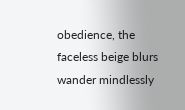obedience, the faceless beige blurs wander mindlessly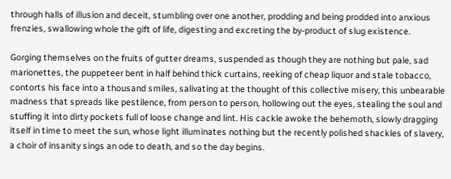through halls of illusion and deceit, stumbling over one another, prodding and being prodded into anxious frenzies, swallowing whole the gift of life, digesting and excreting the by-product of slug existence.

Gorging themselves on the fruits of gutter dreams, suspended as though they are nothing but pale, sad marionettes, the puppeteer bent in half behind thick curtains, reeking of cheap liquor and stale tobacco, contorts his face into a thousand smiles, salivating at the thought of this collective misery, this unbearable madness that spreads like pestilence, from person to person, hollowing out the eyes, stealing the soul and stuffing it into dirty pockets full of loose change and lint. His cackle awoke the behemoth, slowly dragging itself in time to meet the sun, whose light illuminates nothing but the recently polished shackles of slavery, a choir of insanity sings an ode to death, and so the day begins.